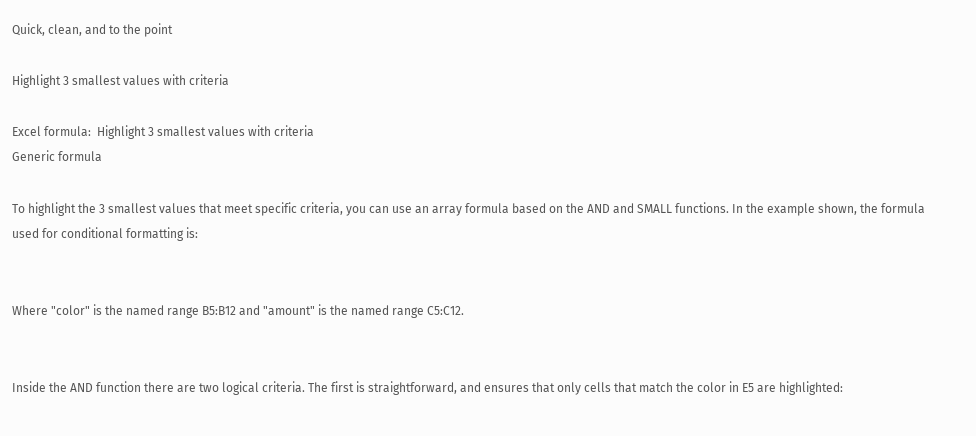Quick, clean, and to the point

Highlight 3 smallest values with criteria

Excel formula:  Highlight 3 smallest values with criteria
Generic formula

To highlight the 3 smallest values that meet specific criteria, you can use an array formula based on the AND and SMALL functions. In the example shown, the formula used for conditional formatting is:


Where "color" is the named range B5:B12 and "amount" is the named range C5:C12.


Inside the AND function there are two logical criteria. The first is straightforward, and ensures that only cells that match the color in E5 are highlighted: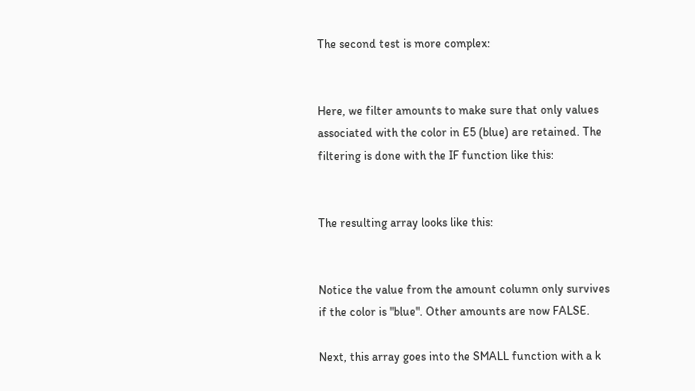The second test is more complex:


Here, we filter amounts to make sure that only values associated with the color in E5 (blue) are retained. The filtering is done with the IF function like this:


The resulting array looks like this:


Notice the value from the amount column only survives if the color is "blue". Other amounts are now FALSE.

Next, this array goes into the SMALL function with a k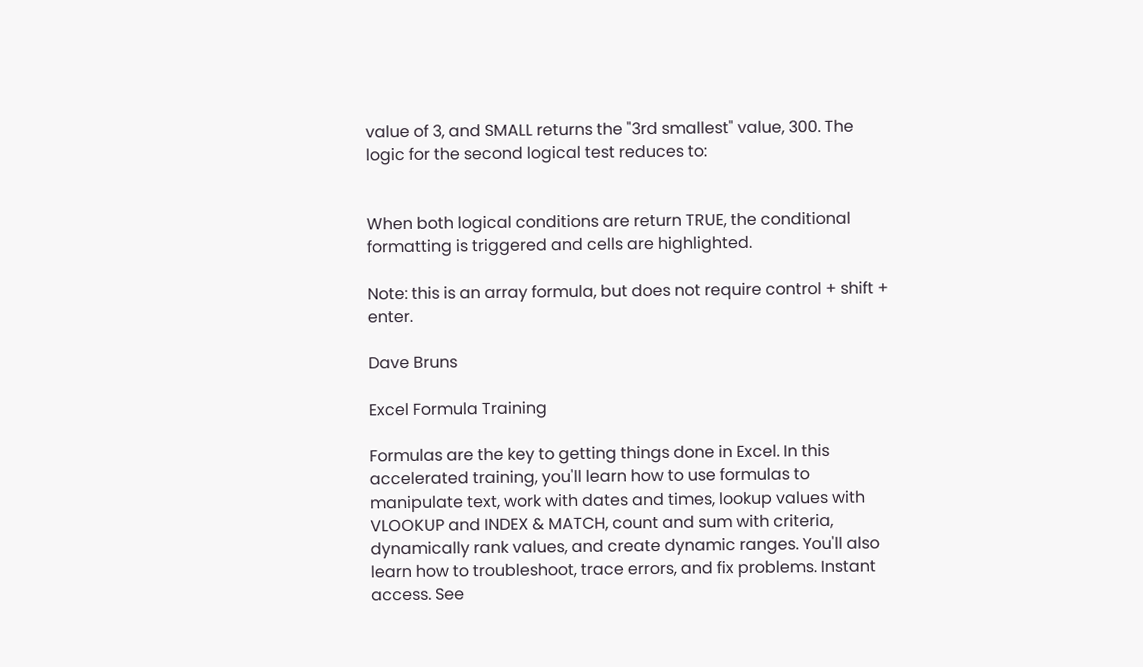value of 3, and SMALL returns the "3rd smallest" value, 300. The logic for the second logical test reduces to:


When both logical conditions are return TRUE, the conditional formatting is triggered and cells are highlighted.

Note: this is an array formula, but does not require control + shift + enter.

Dave Bruns

Excel Formula Training

Formulas are the key to getting things done in Excel. In this accelerated training, you'll learn how to use formulas to manipulate text, work with dates and times, lookup values with VLOOKUP and INDEX & MATCH, count and sum with criteria, dynamically rank values, and create dynamic ranges. You'll also learn how to troubleshoot, trace errors, and fix problems. Instant access. See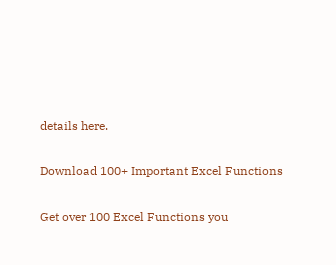details here.

Download 100+ Important Excel Functions

Get over 100 Excel Functions you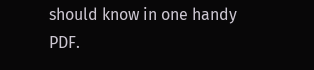should know in one handy PDF.